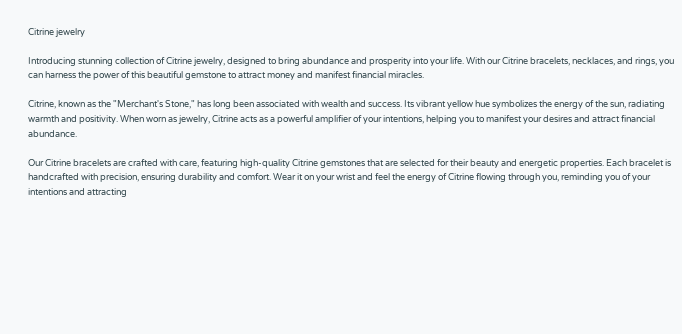Citrine jewelry

Introducing stunning collection of Citrine jewelry, designed to bring abundance and prosperity into your life. With our Citrine bracelets, necklaces, and rings, you can harness the power of this beautiful gemstone to attract money and manifest financial miracles.

Citrine, known as the "Merchant's Stone," has long been associated with wealth and success. Its vibrant yellow hue symbolizes the energy of the sun, radiating warmth and positivity. When worn as jewelry, Citrine acts as a powerful amplifier of your intentions, helping you to manifest your desires and attract financial abundance.

Our Citrine bracelets are crafted with care, featuring high-quality Citrine gemstones that are selected for their beauty and energetic properties. Each bracelet is handcrafted with precision, ensuring durability and comfort. Wear it on your wrist and feel the energy of Citrine flowing through you, reminding you of your intentions and attracting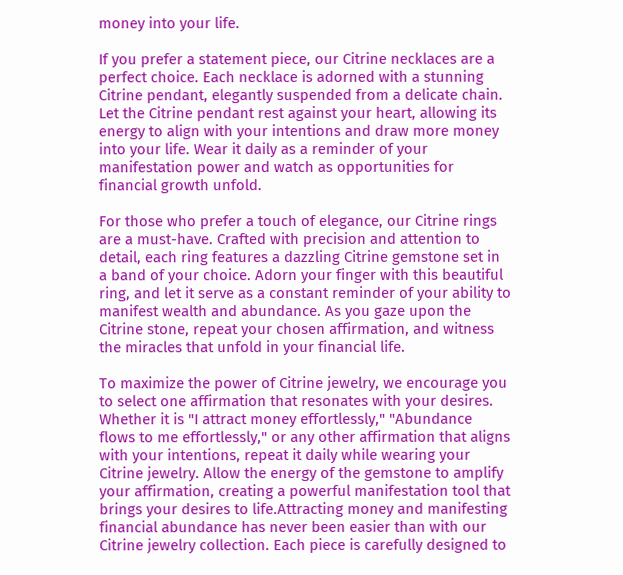money into your life.

If you prefer a statement piece, our Citrine necklaces are a perfect choice. Each necklace is adorned with a stunning Citrine pendant, elegantly suspended from a delicate chain. Let the Citrine pendant rest against your heart, allowing its energy to align with your intentions and draw more money into your life. Wear it daily as a reminder of your manifestation power and watch as opportunities for financial growth unfold.

For those who prefer a touch of elegance, our Citrine rings are a must-have. Crafted with precision and attention to detail, each ring features a dazzling Citrine gemstone set in a band of your choice. Adorn your finger with this beautiful ring, and let it serve as a constant reminder of your ability to manifest wealth and abundance. As you gaze upon the Citrine stone, repeat your chosen affirmation, and witness the miracles that unfold in your financial life.

To maximize the power of Citrine jewelry, we encourage you to select one affirmation that resonates with your desires. Whether it is "I attract money effortlessly," "Abundance flows to me effortlessly," or any other affirmation that aligns with your intentions, repeat it daily while wearing your Citrine jewelry. Allow the energy of the gemstone to amplify your affirmation, creating a powerful manifestation tool that brings your desires to life.Attracting money and manifesting financial abundance has never been easier than with our Citrine jewelry collection. Each piece is carefully designed to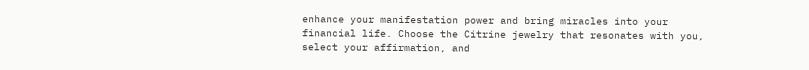enhance your manifestation power and bring miracles into your financial life. Choose the Citrine jewelry that resonates with you, select your affirmation, and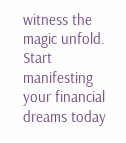witness the magic unfold. Start manifesting your financial dreams today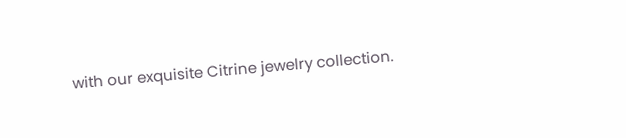with our exquisite Citrine jewelry collection.